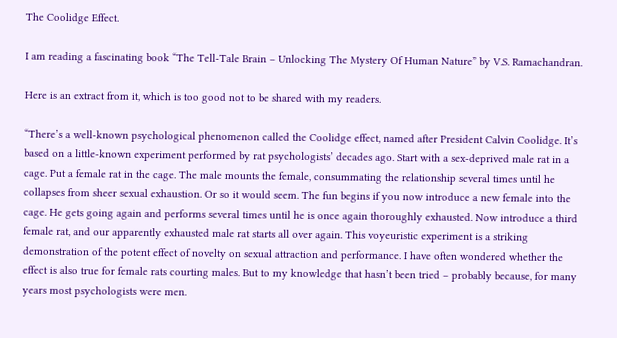The Coolidge Effect.

I am reading a fascinating book “The Tell-Tale Brain – Unlocking The Mystery Of Human Nature” by V.S. Ramachandran.

Here is an extract from it, which is too good not to be shared with my readers.

“There’s a well-known psychological phenomenon called the Coolidge effect, named after President Calvin Coolidge. It’s based on a little-known experiment performed by rat psychologists’ decades ago. Start with a sex-deprived male rat in a cage. Put a female rat in the cage. The male mounts the female, consummating the relationship several times until he collapses from sheer sexual exhaustion. Or so it would seem. The fun begins if you now introduce a new female into the cage. He gets going again and performs several times until he is once again thoroughly exhausted. Now introduce a third female rat, and our apparently exhausted male rat starts all over again. This voyeuristic experiment is a striking demonstration of the potent effect of novelty on sexual attraction and performance. I have often wondered whether the effect is also true for female rats courting males. But to my knowledge that hasn’t been tried – probably because, for many years most psychologists were men.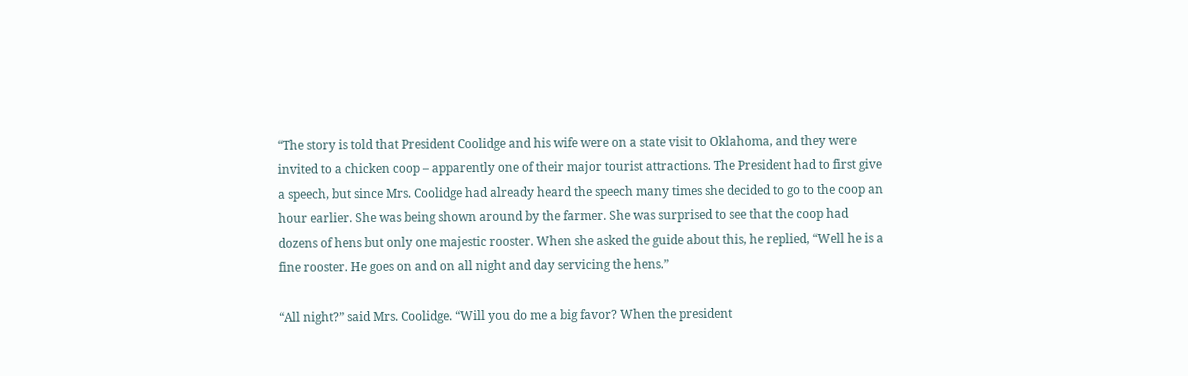“The story is told that President Coolidge and his wife were on a state visit to Oklahoma, and they were invited to a chicken coop – apparently one of their major tourist attractions. The President had to first give a speech, but since Mrs. Coolidge had already heard the speech many times she decided to go to the coop an hour earlier. She was being shown around by the farmer. She was surprised to see that the coop had dozens of hens but only one majestic rooster. When she asked the guide about this, he replied, “Well he is a fine rooster. He goes on and on all night and day servicing the hens.”

“All night?” said Mrs. Coolidge. “Will you do me a big favor? When the president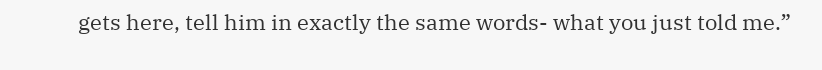gets here, tell him in exactly the same words- what you just told me.”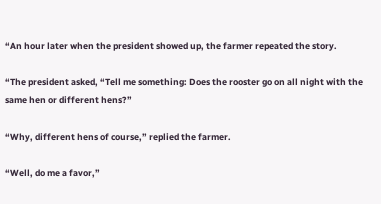“An hour later when the president showed up, the farmer repeated the story.

“The president asked, “Tell me something: Does the rooster go on all night with the same hen or different hens?”

“Why, different hens of course,” replied the farmer.

“Well, do me a favor,”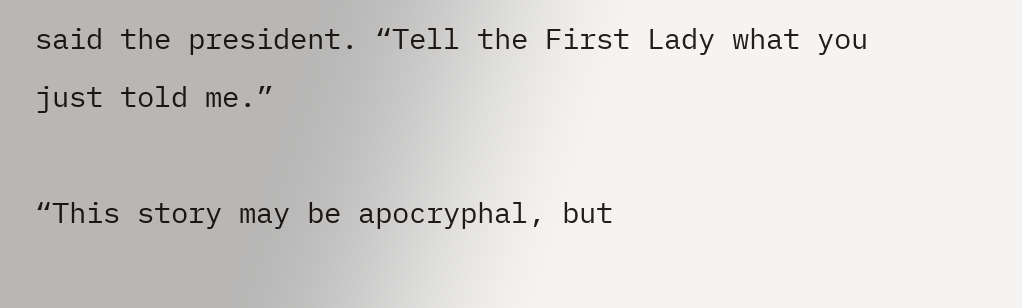said the president. “Tell the First Lady what you just told me.”

“This story may be apocryphal, but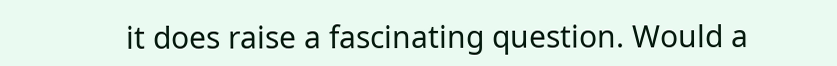it does raise a fascinating question. Would a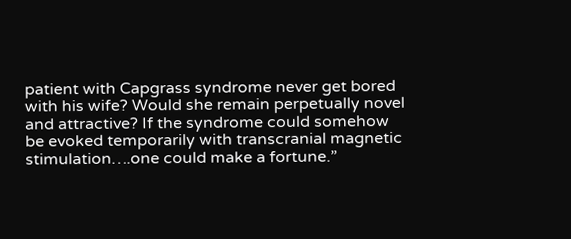patient with Capgrass syndrome never get bored with his wife? Would she remain perpetually novel and attractive? If the syndrome could somehow be evoked temporarily with transcranial magnetic stimulation….one could make a fortune.”